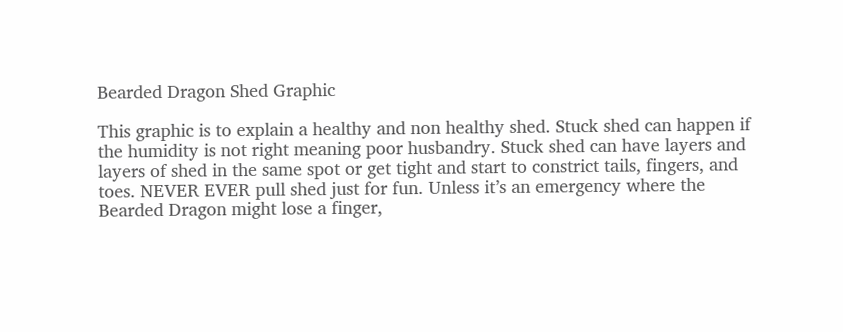Bearded Dragon Shed Graphic

This graphic is to explain a healthy and non healthy shed. Stuck shed can happen if the humidity is not right meaning poor husbandry. Stuck shed can have layers and layers of shed in the same spot or get tight and start to constrict tails, fingers, and toes. NEVER EVER pull shed just for fun. Unless it’s an emergency where the Bearded Dragon might lose a finger,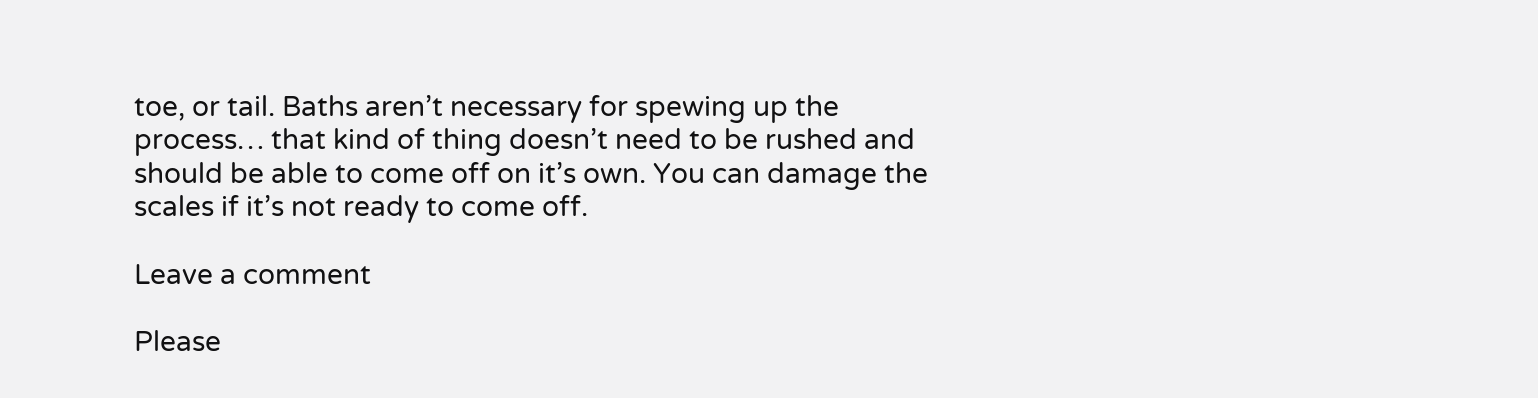toe, or tail. Baths aren’t necessary for spewing up the process… that kind of thing doesn’t need to be rushed and should be able to come off on it’s own. You can damage the scales if it’s not ready to come off.

Leave a comment

Please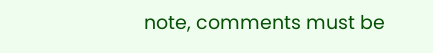note, comments must be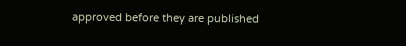approved before they are published